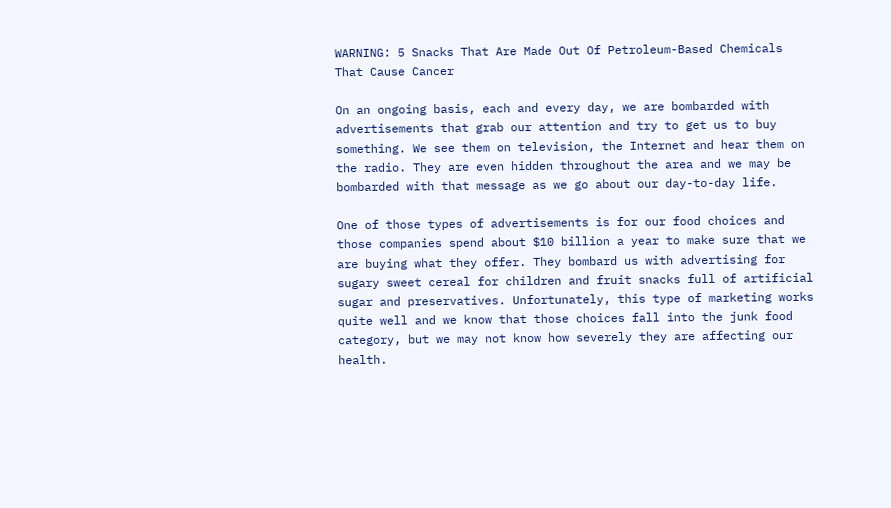WARNING: 5 Snacks That Are Made Out Of Petroleum-Based Chemicals That Cause Cancer

On an ongoing basis, each and every day, we are bombarded with advertisements that grab our attention and try to get us to buy something. We see them on television, the Internet and hear them on the radio. They are even hidden throughout the area and we may be bombarded with that message as we go about our day-to-day life.

One of those types of advertisements is for our food choices and those companies spend about $10 billion a year to make sure that we are buying what they offer. They bombard us with advertising for sugary sweet cereal for children and fruit snacks full of artificial sugar and preservatives. Unfortunately, this type of marketing works quite well and we know that those choices fall into the junk food category, but we may not know how severely they are affecting our health.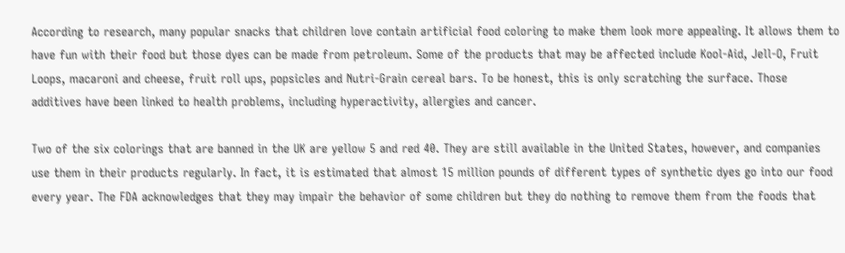According to research, many popular snacks that children love contain artificial food coloring to make them look more appealing. It allows them to have fun with their food but those dyes can be made from petroleum. Some of the products that may be affected include Kool-Aid, Jell-O, Fruit Loops, macaroni and cheese, fruit roll ups, popsicles and Nutri-Grain cereal bars. To be honest, this is only scratching the surface. Those additives have been linked to health problems, including hyperactivity, allergies and cancer.

Two of the six colorings that are banned in the UK are yellow 5 and red 40. They are still available in the United States, however, and companies use them in their products regularly. In fact, it is estimated that almost 15 million pounds of different types of synthetic dyes go into our food every year. The FDA acknowledges that they may impair the behavior of some children but they do nothing to remove them from the foods that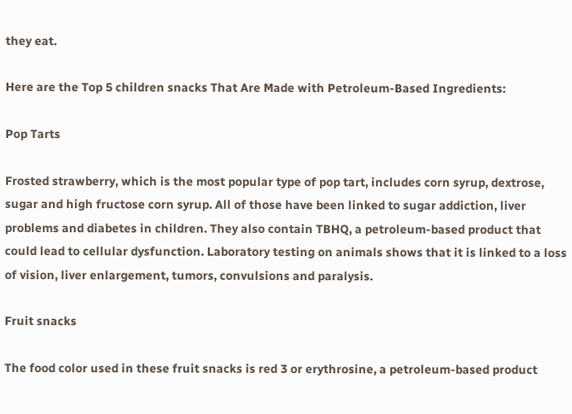they eat.

Here are the Top 5 children snacks That Are Made with Petroleum-Based Ingredients:

Pop Tarts

Frosted strawberry, which is the most popular type of pop tart, includes corn syrup, dextrose, sugar and high fructose corn syrup. All of those have been linked to sugar addiction, liver problems and diabetes in children. They also contain TBHQ, a petroleum-based product that could lead to cellular dysfunction. Laboratory testing on animals shows that it is linked to a loss of vision, liver enlargement, tumors, convulsions and paralysis.

Fruit snacks

The food color used in these fruit snacks is red 3 or erythrosine, a petroleum-based product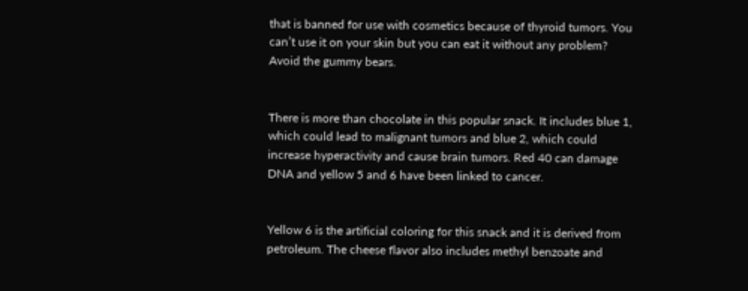that is banned for use with cosmetics because of thyroid tumors. You can’t use it on your skin but you can eat it without any problem? Avoid the gummy bears.


There is more than chocolate in this popular snack. It includes blue 1, which could lead to malignant tumors and blue 2, which could increase hyperactivity and cause brain tumors. Red 40 can damage DNA and yellow 5 and 6 have been linked to cancer.


Yellow 6 is the artificial coloring for this snack and it is derived from petroleum. The cheese flavor also includes methyl benzoate and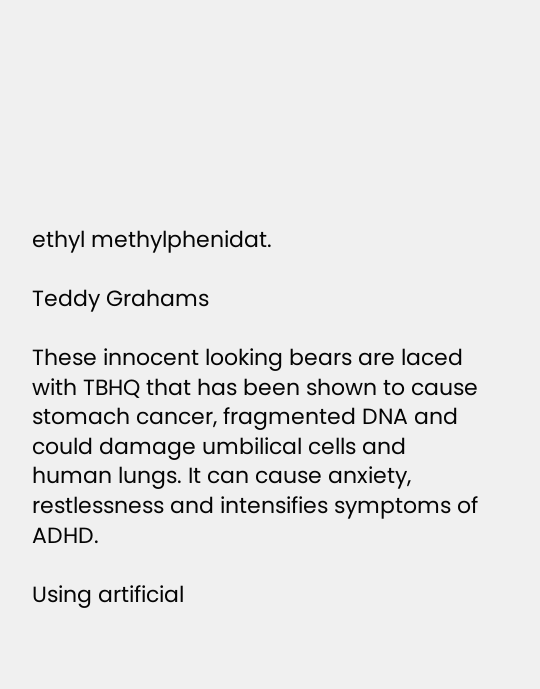ethyl methylphenidat.

Teddy Grahams

These innocent looking bears are laced with TBHQ that has been shown to cause stomach cancer, fragmented DNA and could damage umbilical cells and human lungs. It can cause anxiety, restlessness and intensifies symptoms of ADHD.

Using artificial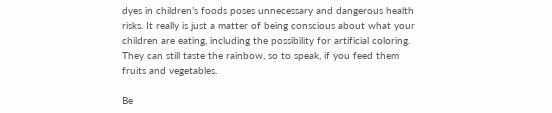dyes in children’s foods poses unnecessary and dangerous health risks. It really is just a matter of being conscious about what your children are eating, including the possibility for artificial coloring. They can still taste the rainbow, so to speak, if you feed them fruits and vegetables.

Be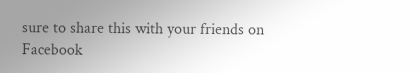sure to share this with your friends on Facebook